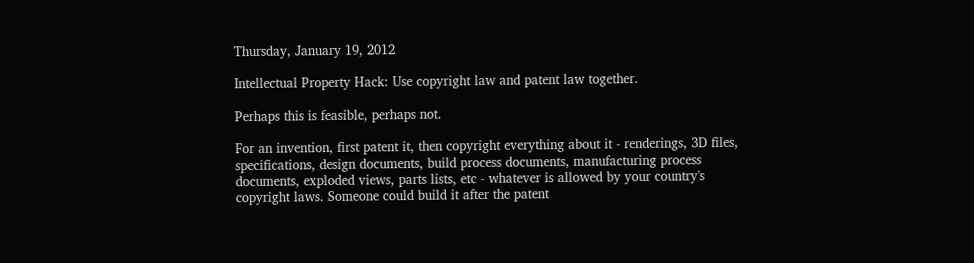Thursday, January 19, 2012

Intellectual Property Hack: Use copyright law and patent law together.

Perhaps this is feasible, perhaps not.

For an invention, first patent it, then copyright everything about it - renderings, 3D files, specifications, design documents, build process documents, manufacturing process documents, exploded views, parts lists, etc - whatever is allowed by your country's copyright laws. Someone could build it after the patent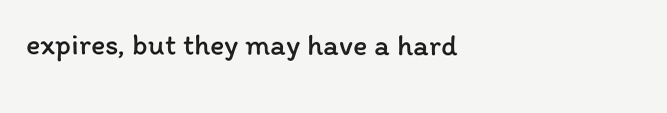expires, but they may have a hard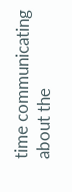time communicating about the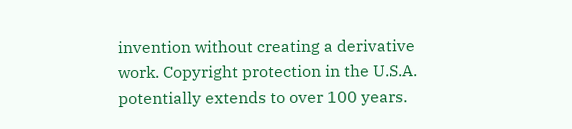invention without creating a derivative work. Copyright protection in the U.S.A. potentially extends to over 100 years.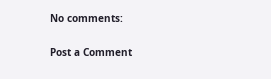No comments:

Post a Comment